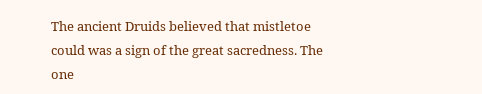The ancient Druids believed that mistletoe could was a sign of the great sacredness. The one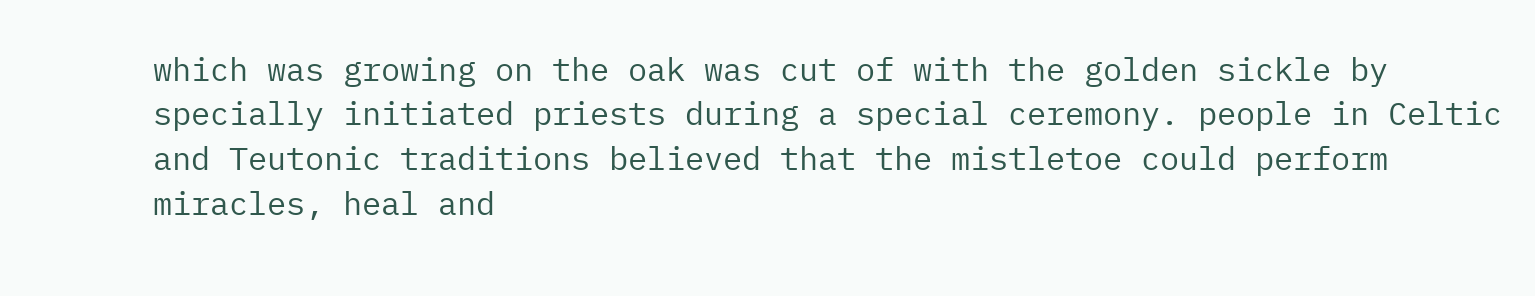which was growing on the oak was cut of with the golden sickle by specially initiated priests during a special ceremony. people in Celtic and Teutonic traditions believed that the mistletoe could perform miracles, heal and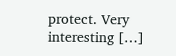protect. Very interesting […]